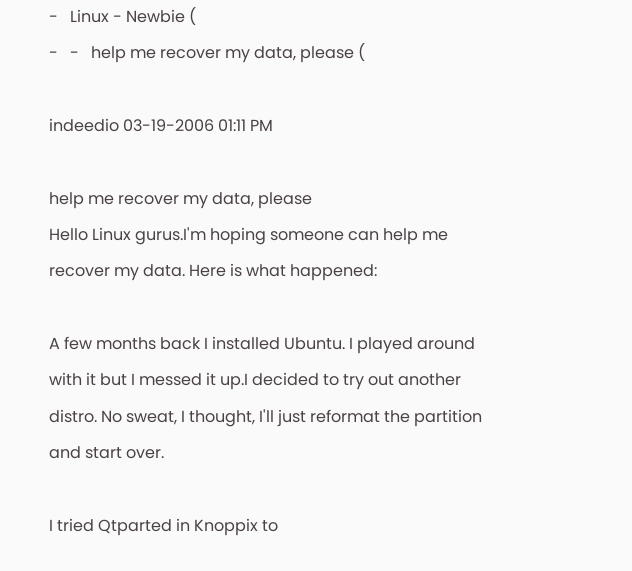-   Linux - Newbie (
-   -   help me recover my data, please (

indeedio 03-19-2006 01:11 PM

help me recover my data, please
Hello Linux gurus.I'm hoping someone can help me recover my data. Here is what happened:

A few months back I installed Ubuntu. I played around with it but I messed it up.I decided to try out another distro. No sweat, I thought, I'll just reformat the partition and start over.

I tried Qtparted in Knoppix to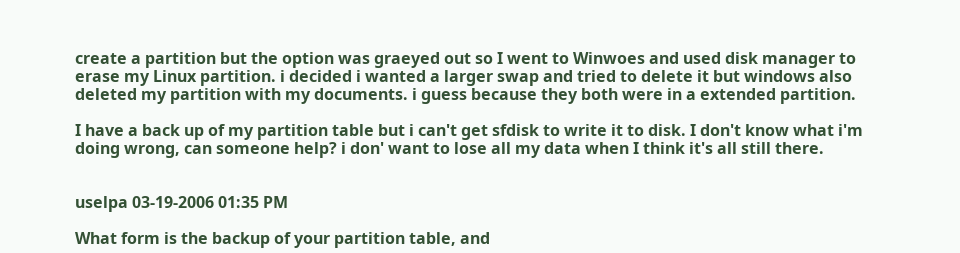create a partition but the option was graeyed out so I went to Winwoes and used disk manager to erase my Linux partition. i decided i wanted a larger swap and tried to delete it but windows also deleted my partition with my documents. i guess because they both were in a extended partition.

I have a back up of my partition table but i can't get sfdisk to write it to disk. I don't know what i'm doing wrong, can someone help? i don' want to lose all my data when I think it's all still there.


uselpa 03-19-2006 01:35 PM

What form is the backup of your partition table, and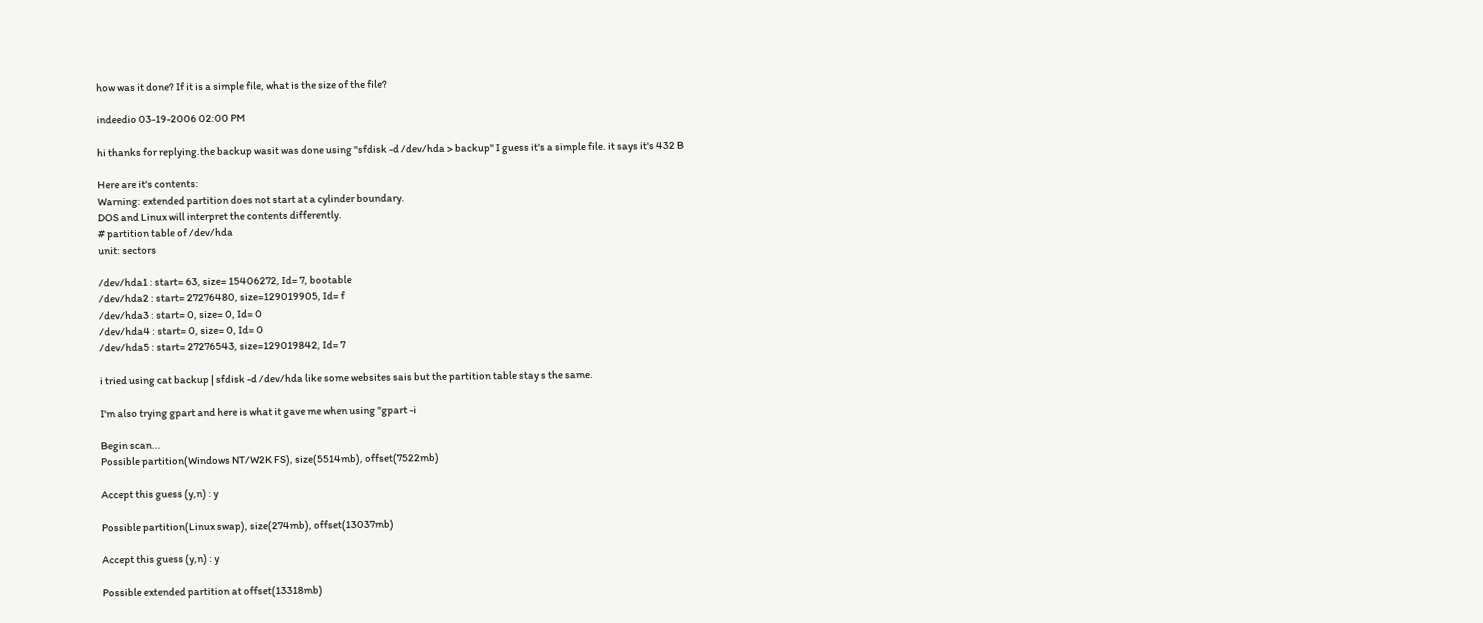how was it done? If it is a simple file, what is the size of the file?

indeedio 03-19-2006 02:00 PM

hi thanks for replying.the backup wasit was done using "sfdisk -d /dev/hda > backup" I guess it's a simple file. it says it's 432 B

Here are it's contents:
Warning: extended partition does not start at a cylinder boundary.
DOS and Linux will interpret the contents differently.
# partition table of /dev/hda
unit: sectors

/dev/hda1 : start= 63, size= 15406272, Id= 7, bootable
/dev/hda2 : start= 27276480, size=129019905, Id= f
/dev/hda3 : start= 0, size= 0, Id= 0
/dev/hda4 : start= 0, size= 0, Id= 0
/dev/hda5 : start= 27276543, size=129019842, Id= 7

i tried using cat backup | sfdisk -d /dev/hda like some websites sais but the partition table stay s the same.

I'm also trying gpart and here is what it gave me when using "gpart -i

Begin scan...
Possible partition(Windows NT/W2K FS), size(5514mb), offset(7522mb)

Accept this guess (y,n) : y

Possible partition(Linux swap), size(274mb), offset(13037mb)

Accept this guess (y,n) : y

Possible extended partition at offset(13318mb)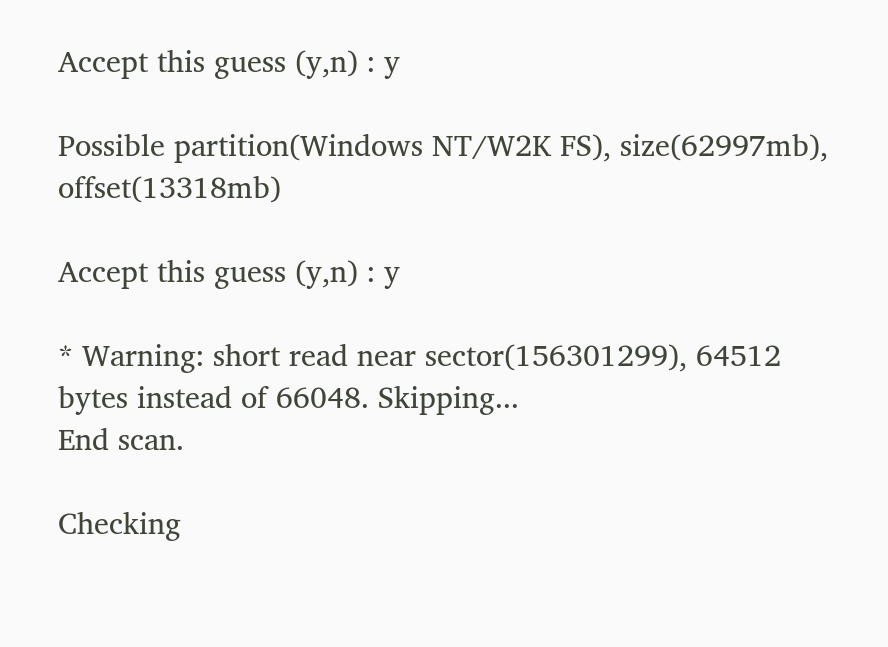Accept this guess (y,n) : y

Possible partition(Windows NT/W2K FS), size(62997mb), offset(13318mb)

Accept this guess (y,n) : y

* Warning: short read near sector(156301299), 64512 bytes instead of 66048. Skipping...
End scan.

Checking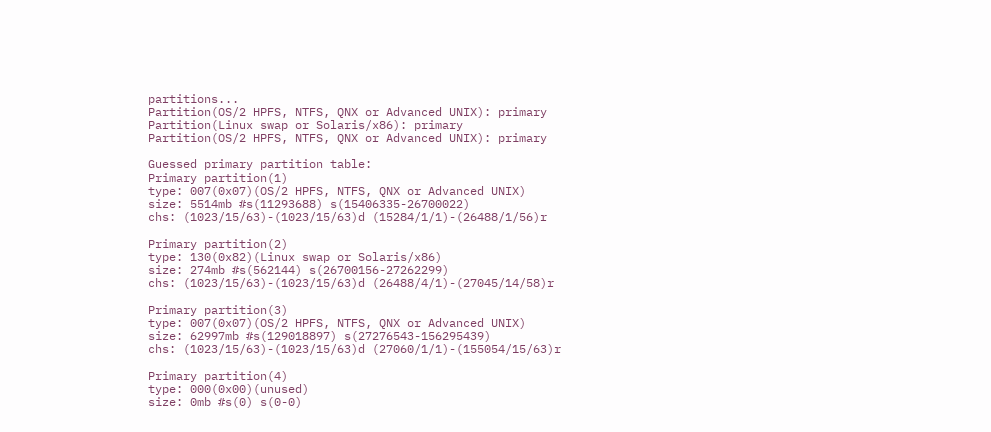partitions...
Partition(OS/2 HPFS, NTFS, QNX or Advanced UNIX): primary
Partition(Linux swap or Solaris/x86): primary
Partition(OS/2 HPFS, NTFS, QNX or Advanced UNIX): primary

Guessed primary partition table:
Primary partition(1)
type: 007(0x07)(OS/2 HPFS, NTFS, QNX or Advanced UNIX)
size: 5514mb #s(11293688) s(15406335-26700022)
chs: (1023/15/63)-(1023/15/63)d (15284/1/1)-(26488/1/56)r

Primary partition(2)
type: 130(0x82)(Linux swap or Solaris/x86)
size: 274mb #s(562144) s(26700156-27262299)
chs: (1023/15/63)-(1023/15/63)d (26488/4/1)-(27045/14/58)r

Primary partition(3)
type: 007(0x07)(OS/2 HPFS, NTFS, QNX or Advanced UNIX)
size: 62997mb #s(129018897) s(27276543-156295439)
chs: (1023/15/63)-(1023/15/63)d (27060/1/1)-(155054/15/63)r

Primary partition(4)
type: 000(0x00)(unused)
size: 0mb #s(0) s(0-0)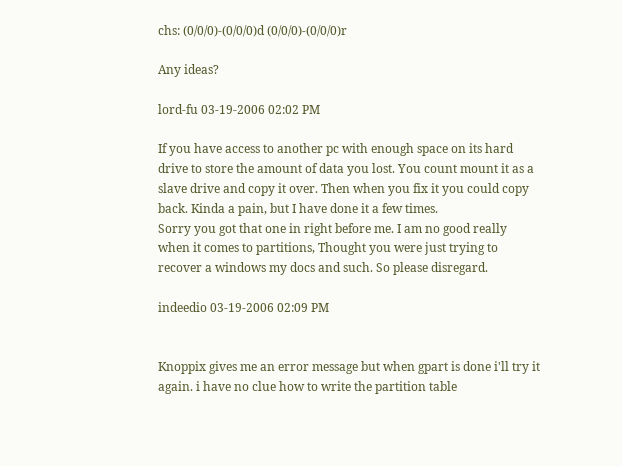chs: (0/0/0)-(0/0/0)d (0/0/0)-(0/0/0)r

Any ideas?

lord-fu 03-19-2006 02:02 PM

If you have access to another pc with enough space on its hard drive to store the amount of data you lost. You count mount it as a slave drive and copy it over. Then when you fix it you could copy back. Kinda a pain, but I have done it a few times.
Sorry you got that one in right before me. I am no good really when it comes to partitions, Thought you were just trying to recover a windows my docs and such. So please disregard.

indeedio 03-19-2006 02:09 PM


Knoppix gives me an error message but when gpart is done i'll try it again. i have no clue how to write the partition table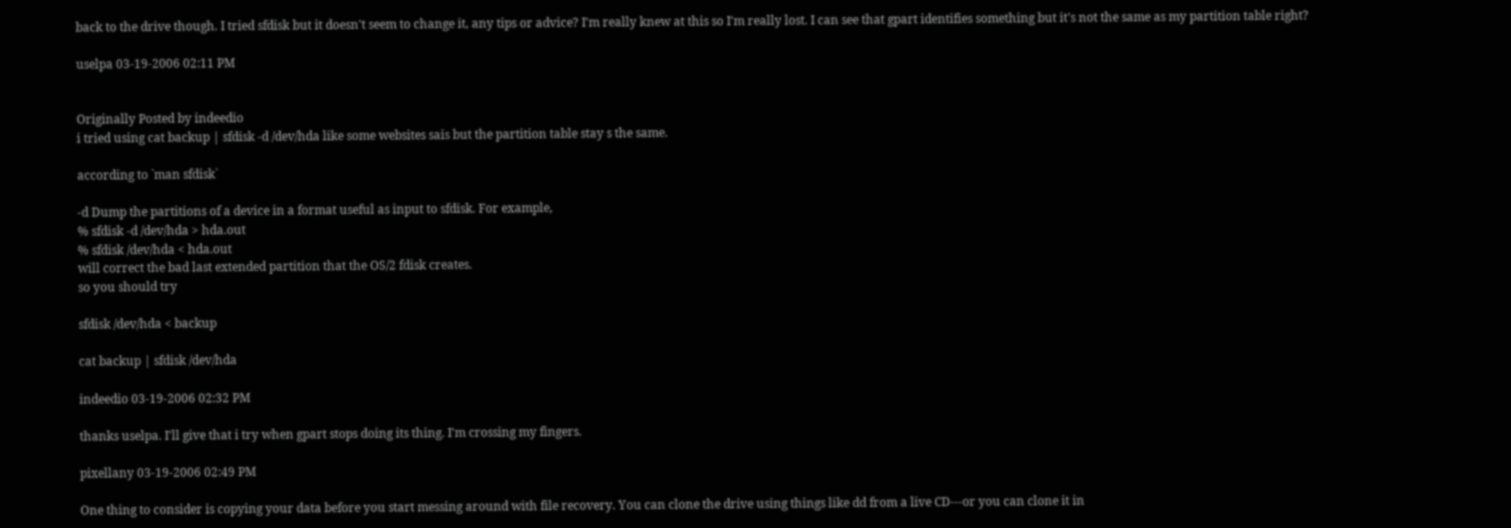back to the drive though. I tried sfdisk but it doesn't seem to change it, any tips or advice? I'm really knew at this so I'm really lost. I can see that gpart identifies something but it's not the same as my partition table right?

uselpa 03-19-2006 02:11 PM


Originally Posted by indeedio
i tried using cat backup | sfdisk -d /dev/hda like some websites sais but the partition table stay s the same.

according to `man sfdisk`

-d Dump the partitions of a device in a format useful as input to sfdisk. For example,
% sfdisk -d /dev/hda > hda.out
% sfdisk /dev/hda < hda.out
will correct the bad last extended partition that the OS/2 fdisk creates.
so you should try

sfdisk /dev/hda < backup

cat backup | sfdisk /dev/hda

indeedio 03-19-2006 02:32 PM

thanks uselpa. I'll give that i try when gpart stops doing its thing. I'm crossing my fingers.

pixellany 03-19-2006 02:49 PM

One thing to consider is copying your data before you start messing around with file recovery. You can clone the drive using things like dd from a live CD---or you can clone it in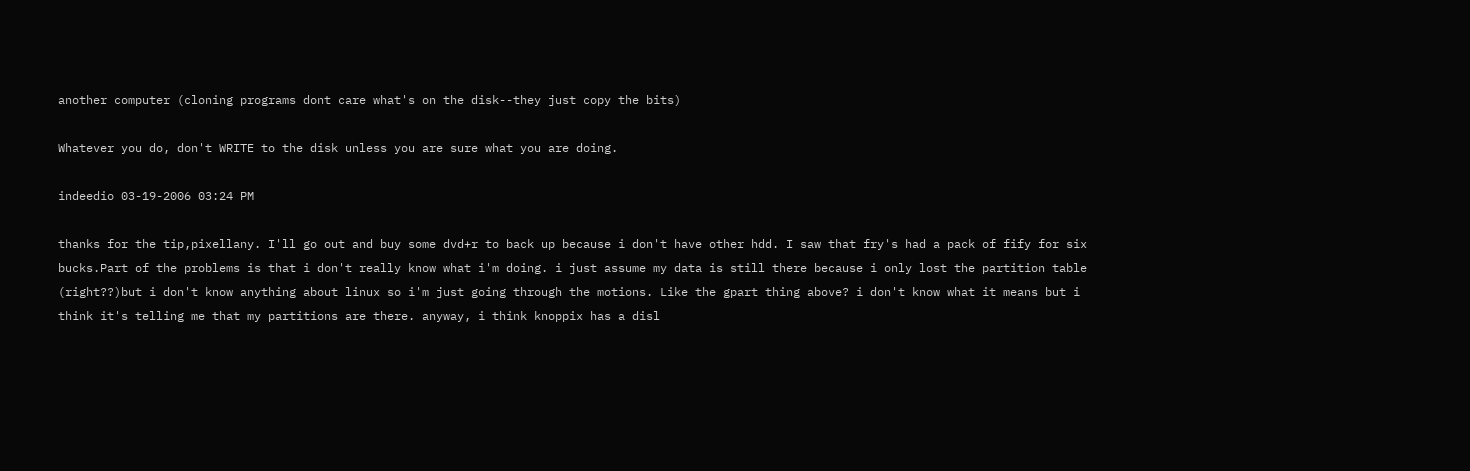another computer (cloning programs dont care what's on the disk--they just copy the bits)

Whatever you do, don't WRITE to the disk unless you are sure what you are doing.

indeedio 03-19-2006 03:24 PM

thanks for the tip,pixellany. I'll go out and buy some dvd+r to back up because i don't have other hdd. I saw that fry's had a pack of fify for six bucks.Part of the problems is that i don't really know what i'm doing. i just assume my data is still there because i only lost the partition table (right??)but i don't know anything about linux so i'm just going through the motions. Like the gpart thing above? i don't know what it means but i think it's telling me that my partitions are there. anyway, i think knoppix has a disl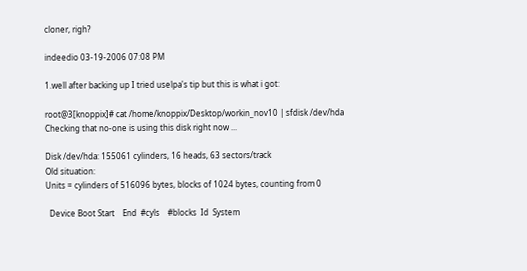cloner, righ?

indeedio 03-19-2006 07:08 PM

1.well after backing up I tried uselpa's tip but this is what i got:

root@3[knoppix]# cat /home/knoppix/Desktop/workin_nov10 | sfdisk /dev/hda
Checking that no-one is using this disk right now ...

Disk /dev/hda: 155061 cylinders, 16 heads, 63 sectors/track
Old situation:
Units = cylinders of 516096 bytes, blocks of 1024 bytes, counting from 0

  Device Boot Start    End  #cyls    #blocks  Id  System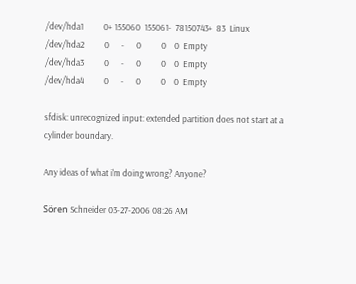/dev/hda1          0+ 155060  155061-  78150743+  83  Linux
/dev/hda2          0      -      0          0    0  Empty
/dev/hda3          0      -      0          0    0  Empty
/dev/hda4          0      -      0          0    0  Empty

sfdisk: unrecognized input: extended partition does not start at a cylinder boundary.

Any ideas of what i'm doing wrong? Anyone?

Sören Schneider 03-27-2006 08:26 AM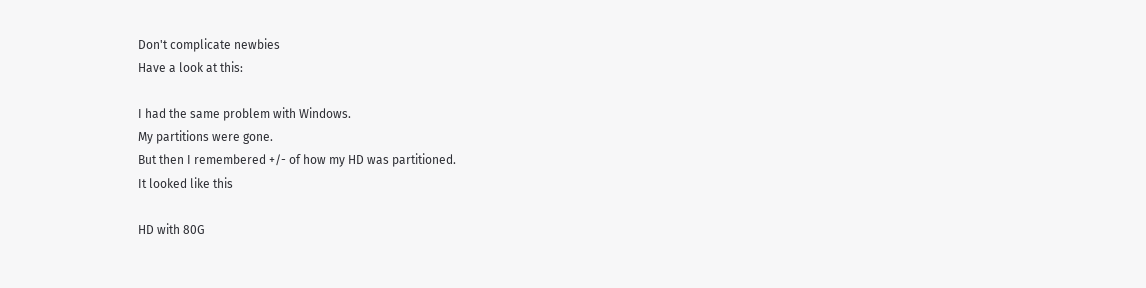Don't complicate newbies
Have a look at this:

I had the same problem with Windows.
My partitions were gone.
But then I remembered +/- of how my HD was partitioned.
It looked like this

HD with 80G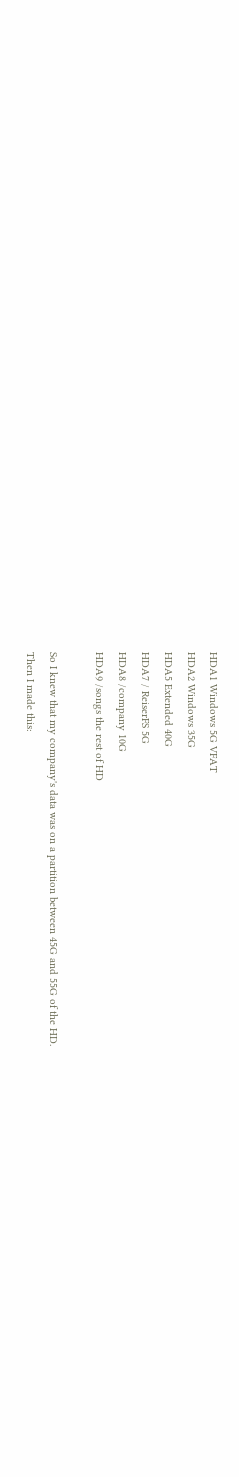HDA1 Windows 5G VFAT
HDA2 Windows 35G
HDA5 Extended 40G
HDA7 / ReiserFS 5G
HDA8 /company 10G
HDA9 /songs the rest of HD

So I knew that my company's data was on a partition between 45G and 55G of the HD.
Then I made this: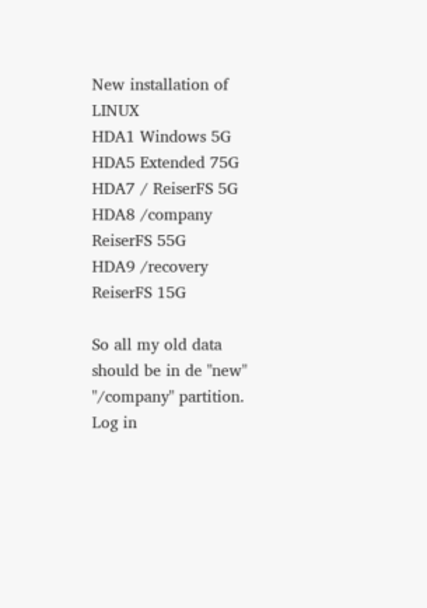New installation of LINUX
HDA1 Windows 5G
HDA5 Extended 75G
HDA7 / ReiserFS 5G
HDA8 /company ReiserFS 55G
HDA9 /recovery ReiserFS 15G

So all my old data should be in de "new" "/company" partition.
Log in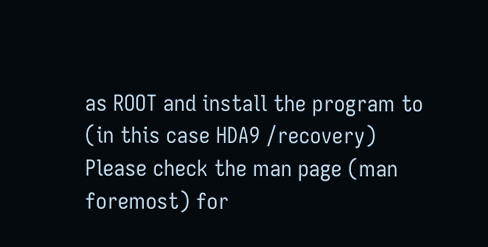as ROOT and install the program to (in this case HDA9 /recovery)
Please check the man page (man foremost) for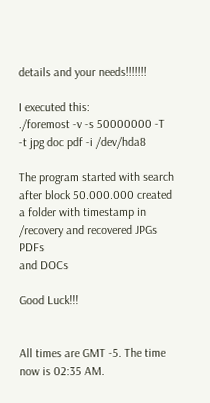details and your needs!!!!!!!

I executed this:
./foremost -v -s 50000000 -T -t jpg doc pdf -i /dev/hda8

The program started with search after block 50.000.000 created a folder with timestamp in /recovery and recovered JPGs PDFs
and DOCs

Good Luck!!!


All times are GMT -5. The time now is 02:35 AM.